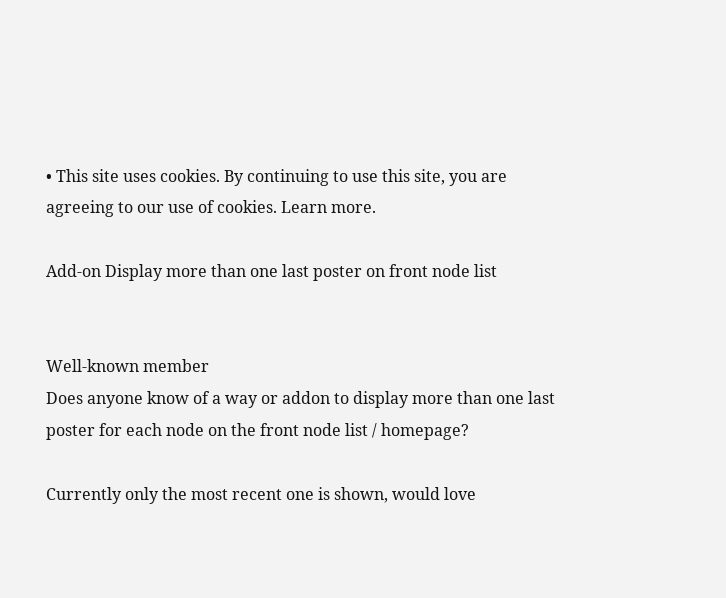• This site uses cookies. By continuing to use this site, you are agreeing to our use of cookies. Learn more.

Add-on Display more than one last poster on front node list


Well-known member
Does anyone know of a way or addon to display more than one last poster for each node on the front node list / homepage?

Currently only the most recent one is shown, would love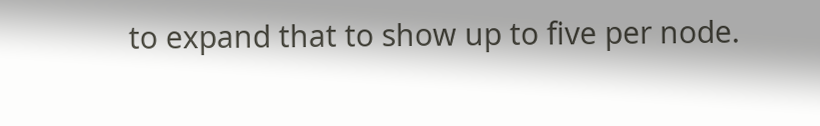to expand that to show up to five per node.